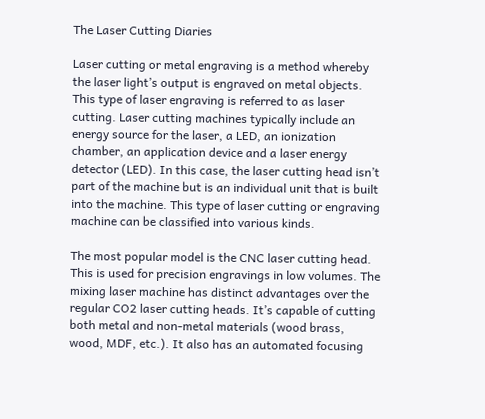The Laser Cutting Diaries

Laser cutting or metal engraving is a method whereby the laser light’s output is engraved on metal objects. This type of laser engraving is referred to as laser cutting. Laser cutting machines typically include an energy source for the laser, a LED, an ionization chamber, an application device and a laser energy detector (LED). In this case, the laser cutting head isn’t part of the machine but is an individual unit that is built into the machine. This type of laser cutting or engraving machine can be classified into various kinds.

The most popular model is the CNC laser cutting head. This is used for precision engravings in low volumes. The mixing laser machine has distinct advantages over the regular CO2 laser cutting heads. It’s capable of cutting both metal and non-metal materials (wood brass, wood, MDF, etc.). It also has an automated focusing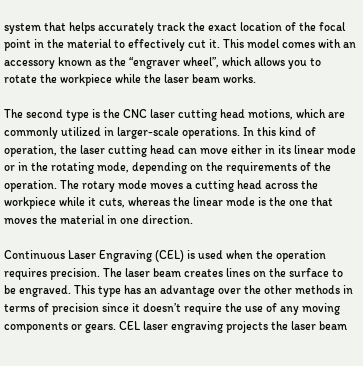system that helps accurately track the exact location of the focal point in the material to effectively cut it. This model comes with an accessory known as the “engraver wheel”, which allows you to rotate the workpiece while the laser beam works.

The second type is the CNC laser cutting head motions, which are commonly utilized in larger-scale operations. In this kind of operation, the laser cutting head can move either in its linear mode or in the rotating mode, depending on the requirements of the operation. The rotary mode moves a cutting head across the workpiece while it cuts, whereas the linear mode is the one that moves the material in one direction.

Continuous Laser Engraving (CEL) is used when the operation requires precision. The laser beam creates lines on the surface to be engraved. This type has an advantage over the other methods in terms of precision since it doesn’t require the use of any moving components or gears. CEL laser engraving projects the laser beam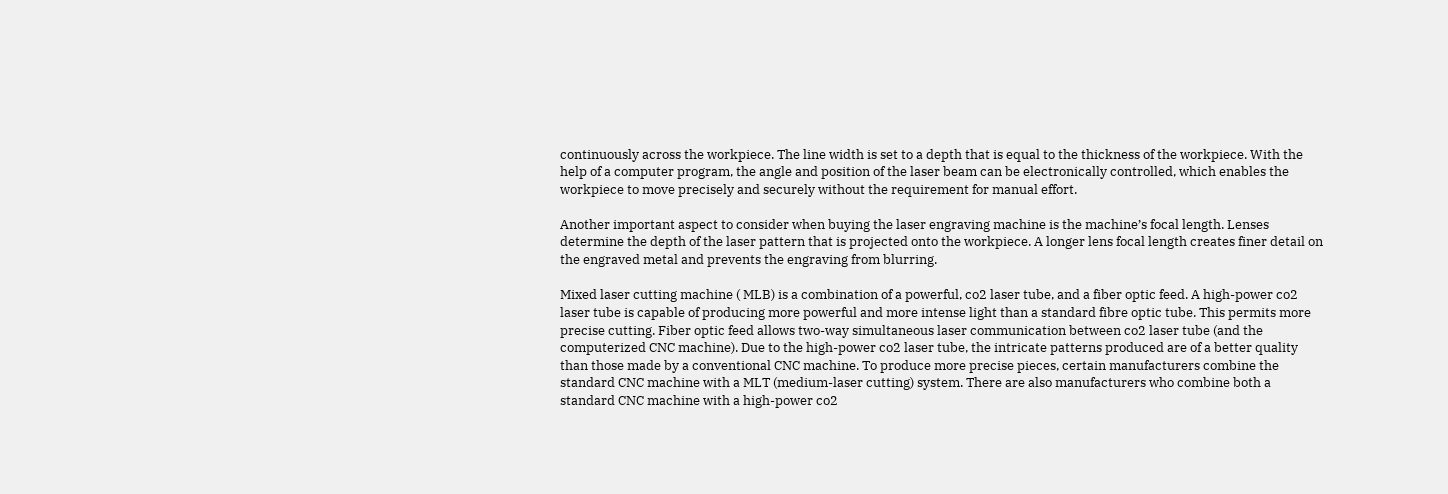continuously across the workpiece. The line width is set to a depth that is equal to the thickness of the workpiece. With the help of a computer program, the angle and position of the laser beam can be electronically controlled, which enables the workpiece to move precisely and securely without the requirement for manual effort.

Another important aspect to consider when buying the laser engraving machine is the machine’s focal length. Lenses determine the depth of the laser pattern that is projected onto the workpiece. A longer lens focal length creates finer detail on the engraved metal and prevents the engraving from blurring.

Mixed laser cutting machine ( MLB) is a combination of a powerful, co2 laser tube, and a fiber optic feed. A high-power co2 laser tube is capable of producing more powerful and more intense light than a standard fibre optic tube. This permits more precise cutting. Fiber optic feed allows two-way simultaneous laser communication between co2 laser tube (and the computerized CNC machine). Due to the high-power co2 laser tube, the intricate patterns produced are of a better quality than those made by a conventional CNC machine. To produce more precise pieces, certain manufacturers combine the standard CNC machine with a MLT (medium-laser cutting) system. There are also manufacturers who combine both a standard CNC machine with a high-power co2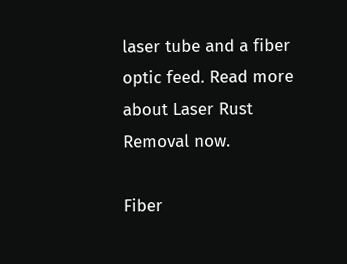laser tube and a fiber optic feed. Read more about Laser Rust Removal now.

Fiber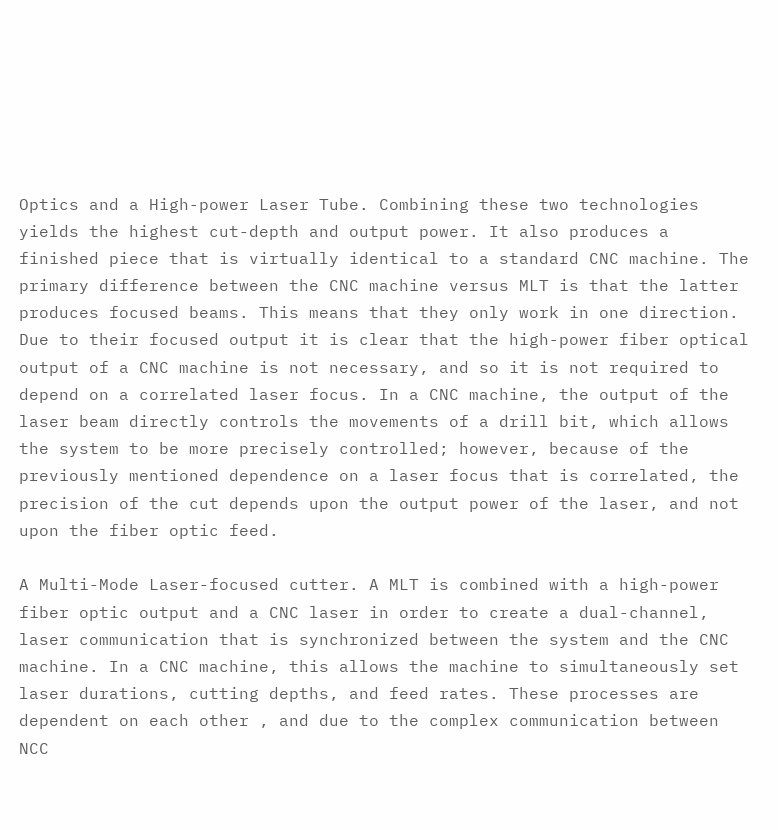Optics and a High-power Laser Tube. Combining these two technologies yields the highest cut-depth and output power. It also produces a finished piece that is virtually identical to a standard CNC machine. The primary difference between the CNC machine versus MLT is that the latter produces focused beams. This means that they only work in one direction. Due to their focused output it is clear that the high-power fiber optical output of a CNC machine is not necessary, and so it is not required to depend on a correlated laser focus. In a CNC machine, the output of the laser beam directly controls the movements of a drill bit, which allows the system to be more precisely controlled; however, because of the previously mentioned dependence on a laser focus that is correlated, the precision of the cut depends upon the output power of the laser, and not upon the fiber optic feed.

A Multi-Mode Laser-focused cutter. A MLT is combined with a high-power fiber optic output and a CNC laser in order to create a dual-channel, laser communication that is synchronized between the system and the CNC machine. In a CNC machine, this allows the machine to simultaneously set laser durations, cutting depths, and feed rates. These processes are dependent on each other , and due to the complex communication between NCC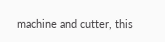machine and cutter, this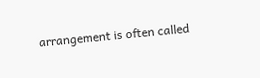arrangement is often called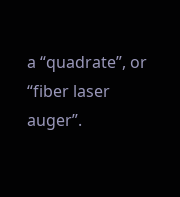a “quadrate”, or “fiber laser auger”.